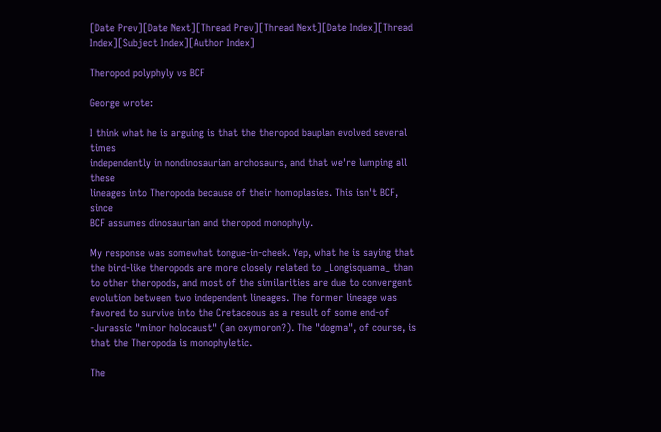[Date Prev][Date Next][Thread Prev][Thread Next][Date Index][Thread Index][Subject Index][Author Index]

Theropod polyphyly vs BCF

George wrote:

I think what he is arguing is that the theropod bauplan evolved several times
independently in nondinosaurian archosaurs, and that we're lumping all these
lineages into Theropoda because of their homoplasies. This isn't BCF, since
BCF assumes dinosaurian and theropod monophyly.

My response was somewhat tongue-in-cheek. Yep, what he is saying that the bird-like theropods are more closely related to _Longisquama_ than to other theropods, and most of the similarities are due to convergent evolution between two independent lineages. The former lineage was favored to survive into the Cretaceous as a result of some end-of -Jurassic "minor holocaust" (an oxymoron?). The "dogma", of course, is that the Theropoda is monophyletic.

The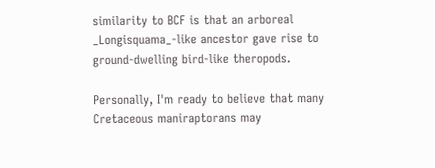similarity to BCF is that an arboreal _Longisquama_-like ancestor gave rise to ground-dwelling bird-like theropods.

Personally, I'm ready to believe that many Cretaceous maniraptorans may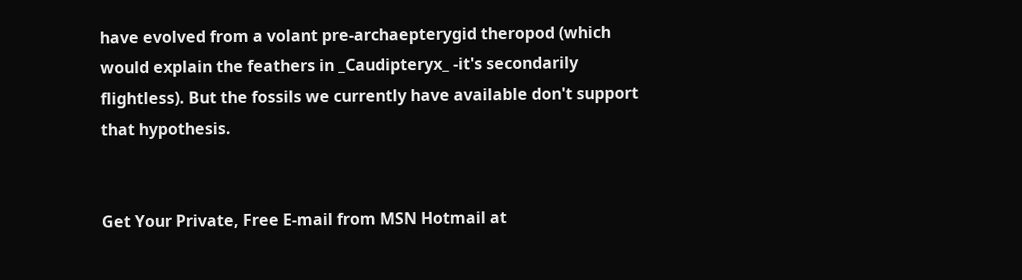have evolved from a volant pre-archaepterygid theropod (which would explain the feathers in _Caudipteryx_ -it's secondarily flightless). But the fossils we currently have available don't support that hypothesis.


Get Your Private, Free E-mail from MSN Hotmail at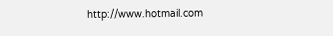http://www.hotmail.com